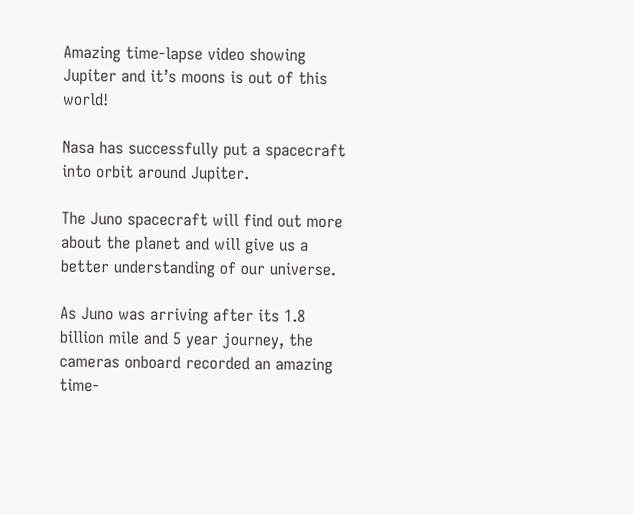Amazing time-lapse video showing Jupiter and it’s moons is out of this world!

Nasa has successfully put a spacecraft into orbit around Jupiter.

The Juno spacecraft will find out more about the planet and will give us a better understanding of our universe.

As Juno was arriving after its 1.8 billion mile and 5 year journey, the cameras onboard recorded an amazing time-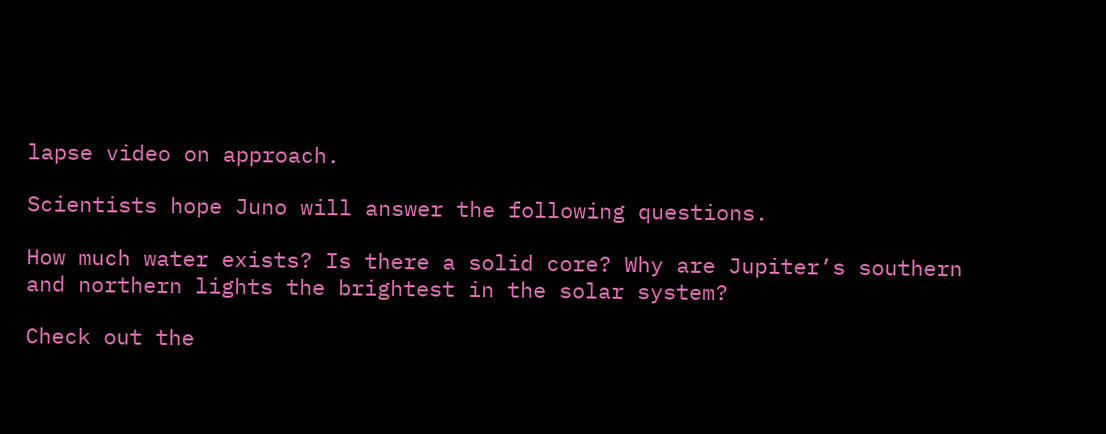lapse video on approach.

Scientists hope Juno will answer the following questions.

How much water exists? Is there a solid core? Why are Jupiter’s southern and northern lights the brightest in the solar system?

Check out the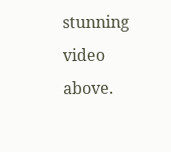stunning video above.